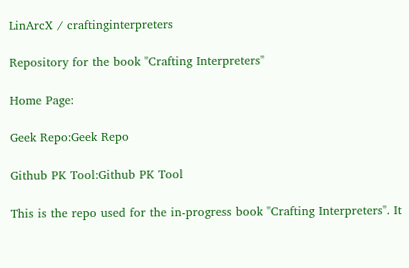LinArcX / craftinginterpreters

Repository for the book "Crafting Interpreters"

Home Page:

Geek Repo:Geek Repo

Github PK Tool:Github PK Tool

This is the repo used for the in-progress book "Crafting Interpreters". It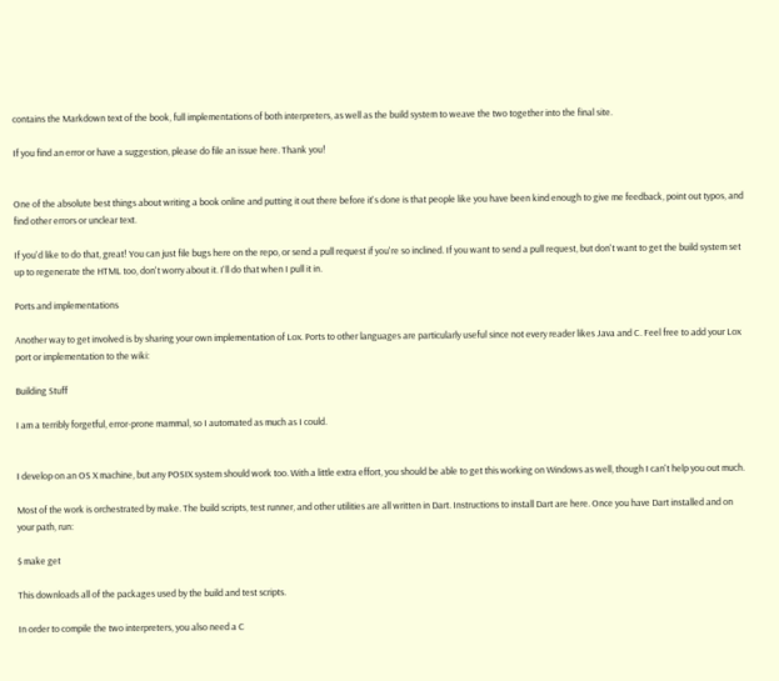contains the Markdown text of the book, full implementations of both interpreters, as well as the build system to weave the two together into the final site.

If you find an error or have a suggestion, please do file an issue here. Thank you!


One of the absolute best things about writing a book online and putting it out there before it's done is that people like you have been kind enough to give me feedback, point out typos, and find other errors or unclear text.

If you'd like to do that, great! You can just file bugs here on the repo, or send a pull request if you're so inclined. If you want to send a pull request, but don't want to get the build system set up to regenerate the HTML too, don't worry about it. I'll do that when I pull it in.

Ports and implementations

Another way to get involved is by sharing your own implementation of Lox. Ports to other languages are particularly useful since not every reader likes Java and C. Feel free to add your Lox port or implementation to the wiki:

Building Stuff

I am a terribly forgetful, error-prone mammal, so I automated as much as I could.


I develop on an OS X machine, but any POSIX system should work too. With a little extra effort, you should be able to get this working on Windows as well, though I can't help you out much.

Most of the work is orchestrated by make. The build scripts, test runner, and other utilities are all written in Dart. Instructions to install Dart are here. Once you have Dart installed and on your path, run:

$ make get

This downloads all of the packages used by the build and test scripts.

In order to compile the two interpreters, you also need a C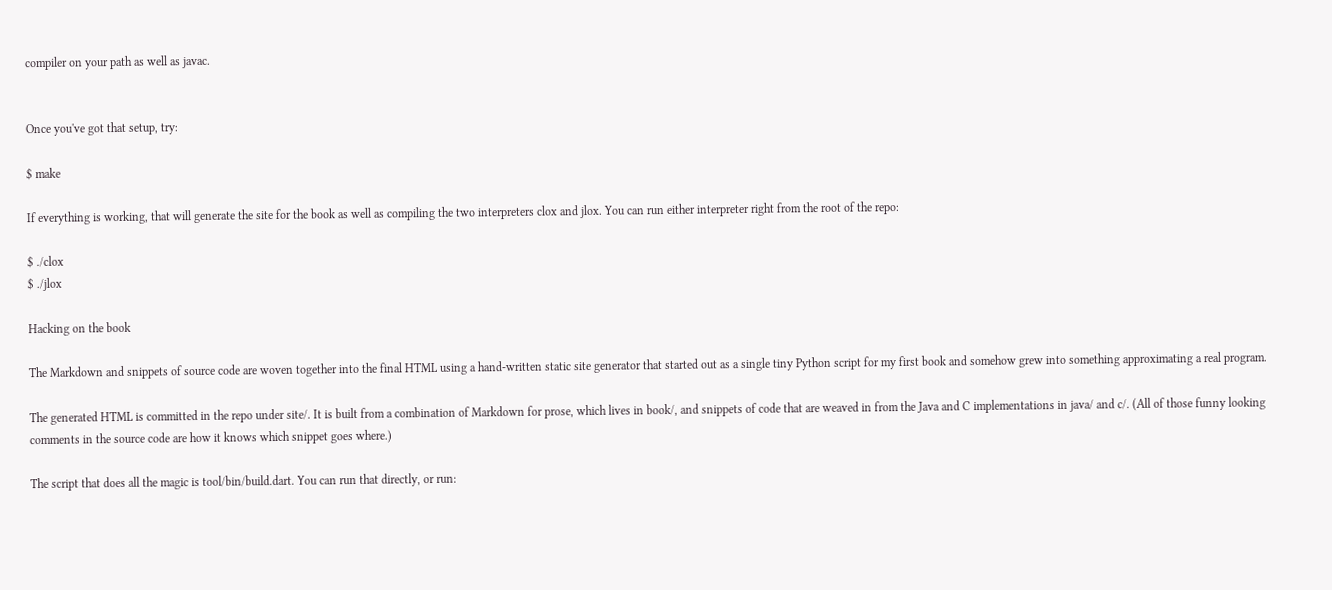compiler on your path as well as javac.


Once you've got that setup, try:

$ make

If everything is working, that will generate the site for the book as well as compiling the two interpreters clox and jlox. You can run either interpreter right from the root of the repo:

$ ./clox
$ ./jlox

Hacking on the book

The Markdown and snippets of source code are woven together into the final HTML using a hand-written static site generator that started out as a single tiny Python script for my first book and somehow grew into something approximating a real program.

The generated HTML is committed in the repo under site/. It is built from a combination of Markdown for prose, which lives in book/, and snippets of code that are weaved in from the Java and C implementations in java/ and c/. (All of those funny looking comments in the source code are how it knows which snippet goes where.)

The script that does all the magic is tool/bin/build.dart. You can run that directly, or run: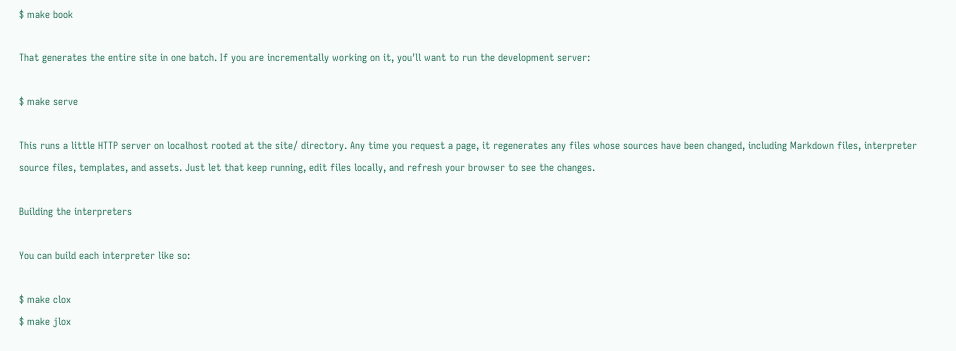$ make book

That generates the entire site in one batch. If you are incrementally working on it, you'll want to run the development server:

$ make serve

This runs a little HTTP server on localhost rooted at the site/ directory. Any time you request a page, it regenerates any files whose sources have been changed, including Markdown files, interpreter source files, templates, and assets. Just let that keep running, edit files locally, and refresh your browser to see the changes.

Building the interpreters

You can build each interpreter like so:

$ make clox
$ make jlox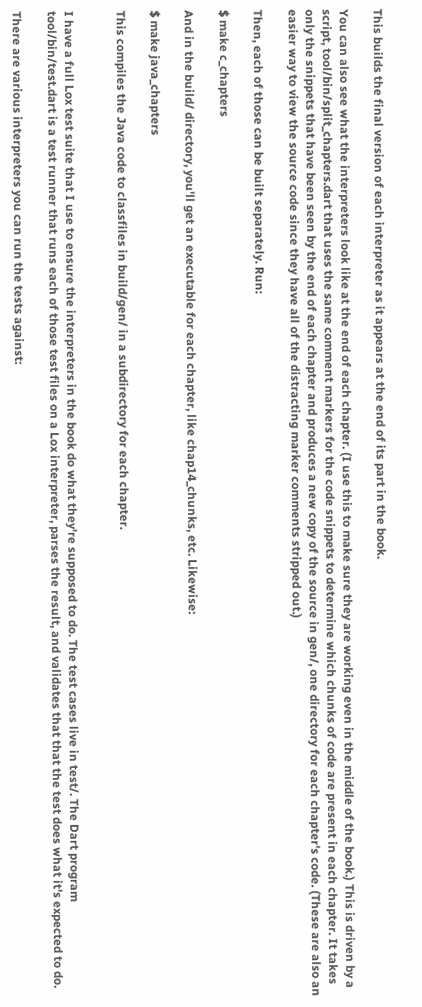This builds the final version of each interpreter as it appears at the end of its part in the book.

You can also see what the interpreters look like at the end of each chapter. (I use this to make sure they are working even in the middle of the book.) This is driven by a script, tool/bin/split_chapters.dart that uses the same comment markers for the code snippets to determine which chunks of code are present in each chapter. It takes only the snippets that have been seen by the end of each chapter and produces a new copy of the source in gen/, one directory for each chapter's code. (These are also an easier way to view the source code since they have all of the distracting marker comments stripped out.)

Then, each of those can be built separately. Run:

$ make c_chapters

And in the build/ directory, you'll get an executable for each chapter, like chap14_chunks, etc. Likewise:

$ make java_chapters

This compiles the Java code to classfiles in build/gen/ in a subdirectory for each chapter.


I have a full Lox test suite that I use to ensure the interpreters in the book do what they're supposed to do. The test cases live in test/. The Dart program tool/bin/test.dart is a test runner that runs each of those test files on a Lox interpreter, parses the result, and validates that that the test does what it's expected to do.

There are various interpreters you can run the tests against: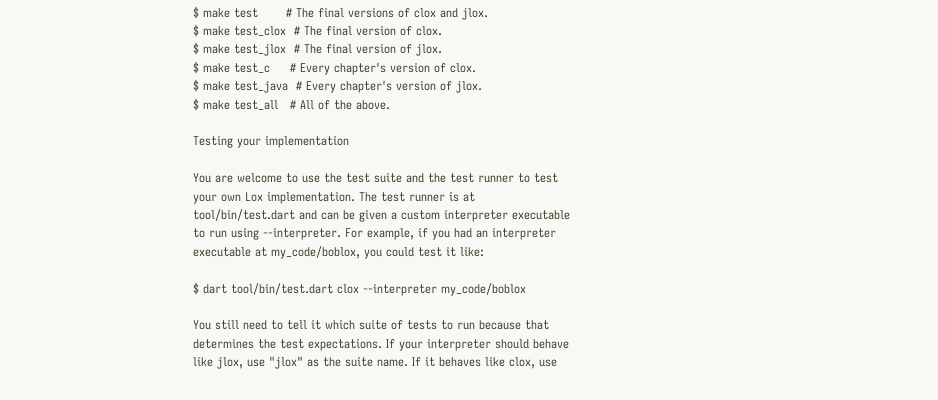$ make test       # The final versions of clox and jlox.
$ make test_clox  # The final version of clox.
$ make test_jlox  # The final version of jlox.
$ make test_c     # Every chapter's version of clox.
$ make test_java  # Every chapter's version of jlox.
$ make test_all   # All of the above.

Testing your implementation

You are welcome to use the test suite and the test runner to test your own Lox implementation. The test runner is at tool/bin/test.dart and can be given a custom interpreter executable to run using --interpreter. For example, if you had an interpreter executable at my_code/boblox, you could test it like:

$ dart tool/bin/test.dart clox --interpreter my_code/boblox

You still need to tell it which suite of tests to run because that determines the test expectations. If your interpreter should behave like jlox, use "jlox" as the suite name. If it behaves like clox, use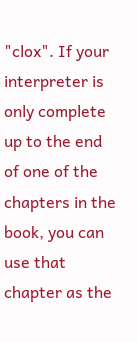"clox". If your interpreter is only complete up to the end of one of the chapters in the book, you can use that chapter as the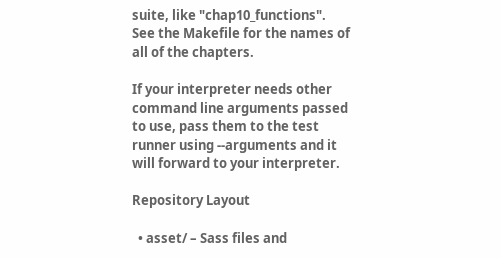suite, like "chap10_functions". See the Makefile for the names of all of the chapters.

If your interpreter needs other command line arguments passed to use, pass them to the test runner using --arguments and it will forward to your interpreter.

Repository Layout

  • asset/ – Sass files and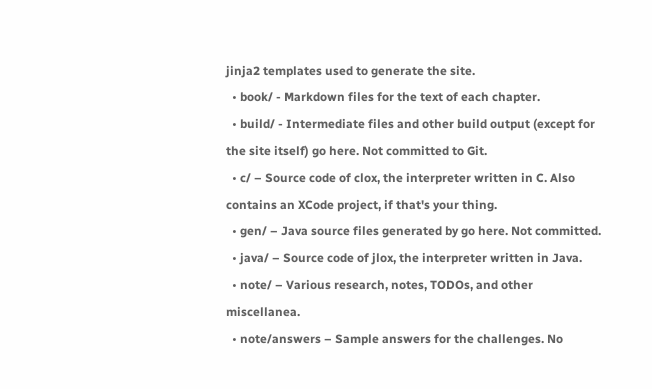jinja2 templates used to generate the site.
  • book/ - Markdown files for the text of each chapter.
  • build/ - Intermediate files and other build output (except for the site itself) go here. Not committed to Git.
  • c/ – Source code of clox, the interpreter written in C. Also contains an XCode project, if that's your thing.
  • gen/ – Java source files generated by go here. Not committed.
  • java/ – Source code of jlox, the interpreter written in Java.
  • note/ – Various research, notes, TODOs, and other miscellanea.
  • note/answers – Sample answers for the challenges. No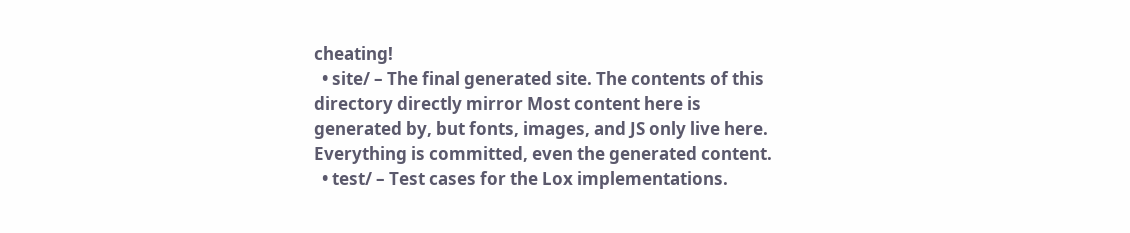cheating!
  • site/ – The final generated site. The contents of this directory directly mirror Most content here is generated by, but fonts, images, and JS only live here. Everything is committed, even the generated content.
  • test/ – Test cases for the Lox implementations.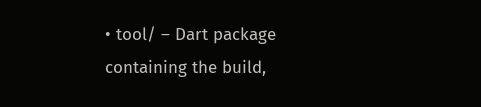• tool/ – Dart package containing the build,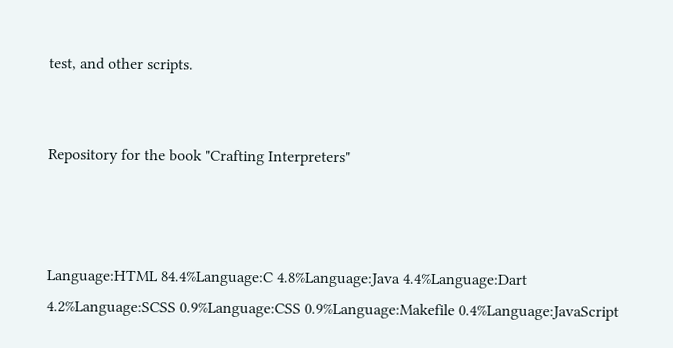test, and other scripts.


Repository for the book "Crafting Interpreters"



Language:HTML 84.4%Language:C 4.8%Language:Java 4.4%Language:Dart 4.2%Language:SCSS 0.9%Language:CSS 0.9%Language:Makefile 0.4%Language:JavaScript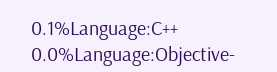0.1%Language:C++ 0.0%Language:Objective-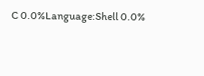C 0.0%Language:Shell 0.0%